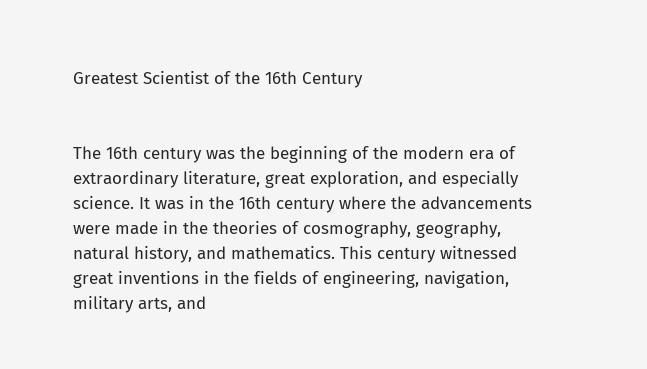Greatest Scientist of the 16th Century


The 16th century was the beginning of the modern era of extraordinary literature, great exploration, and especially science. It was in the 16th century where the advancements were made in the theories of cosmography, geography, natural history, and mathematics. This century witnessed great inventions in the fields of engineering, navigation, military arts, and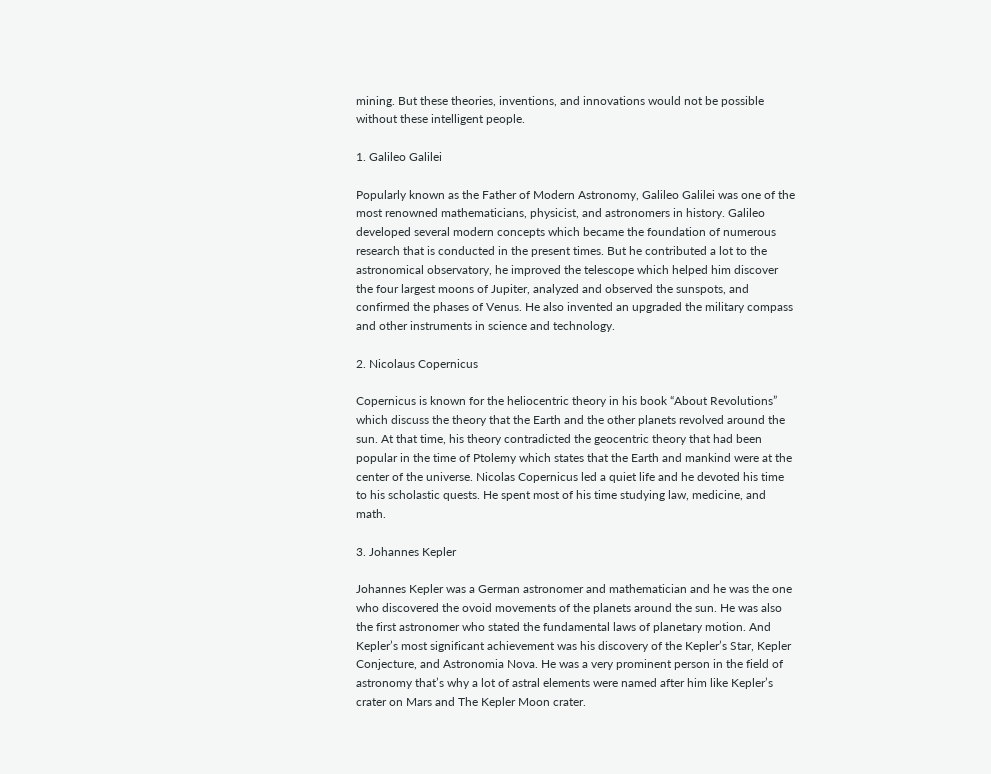mining. But these theories, inventions, and innovations would not be possible without these intelligent people.

1. Galileo Galilei

Popularly known as the Father of Modern Astronomy, Galileo Galilei was one of the most renowned mathematicians, physicist, and astronomers in history. Galileo developed several modern concepts which became the foundation of numerous research that is conducted in the present times. But he contributed a lot to the astronomical observatory, he improved the telescope which helped him discover the four largest moons of Jupiter, analyzed and observed the sunspots, and confirmed the phases of Venus. He also invented an upgraded the military compass and other instruments in science and technology.

2. Nicolaus Copernicus

Copernicus is known for the heliocentric theory in his book “About Revolutions” which discuss the theory that the Earth and the other planets revolved around the sun. At that time, his theory contradicted the geocentric theory that had been popular in the time of Ptolemy which states that the Earth and mankind were at the center of the universe. Nicolas Copernicus led a quiet life and he devoted his time to his scholastic quests. He spent most of his time studying law, medicine, and math.

3. Johannes Kepler

Johannes Kepler was a German astronomer and mathematician and he was the one who discovered the ovoid movements of the planets around the sun. He was also the first astronomer who stated the fundamental laws of planetary motion. And Kepler’s most significant achievement was his discovery of the Kepler’s Star, Kepler Conjecture, and Astronomia Nova. He was a very prominent person in the field of astronomy that’s why a lot of astral elements were named after him like Kepler’s crater on Mars and The Kepler Moon crater.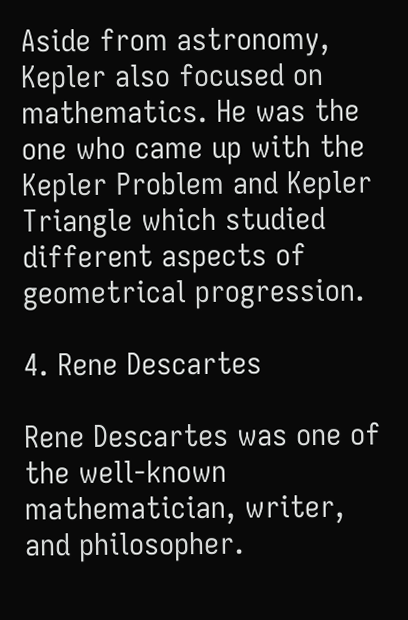Aside from astronomy, Kepler also focused on mathematics. He was the one who came up with the Kepler Problem and Kepler Triangle which studied different aspects of geometrical progression.

4. Rene Descartes

Rene Descartes was one of the well-known mathematician, writer, and philosopher.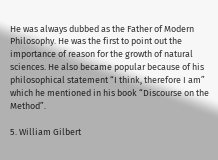He was always dubbed as the Father of Modern Philosophy. He was the first to point out the importance of reason for the growth of natural sciences. He also became popular because of his philosophical statement “I think, therefore I am” which he mentioned in his book “Discourse on the Method”.

5. William Gilbert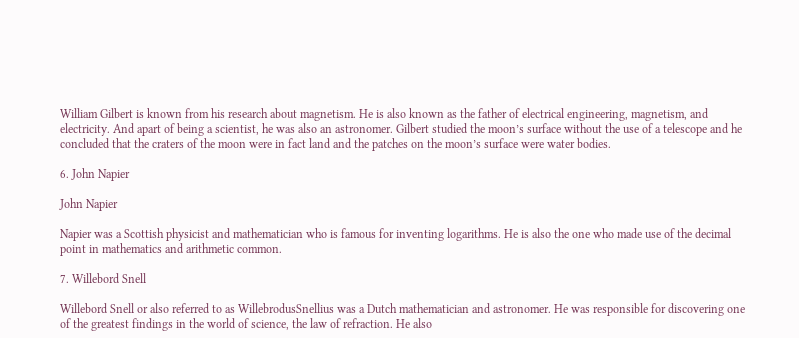William Gilbert is known from his research about magnetism. He is also known as the father of electrical engineering, magnetism, and electricity. And apart of being a scientist, he was also an astronomer. Gilbert studied the moon’s surface without the use of a telescope and he concluded that the craters of the moon were in fact land and the patches on the moon’s surface were water bodies.

6. John Napier

John Napier

Napier was a Scottish physicist and mathematician who is famous for inventing logarithms. He is also the one who made use of the decimal point in mathematics and arithmetic common.

7. Willebord Snell

Willebord Snell or also referred to as WillebrodusSnellius was a Dutch mathematician and astronomer. He was responsible for discovering one of the greatest findings in the world of science, the law of refraction. He also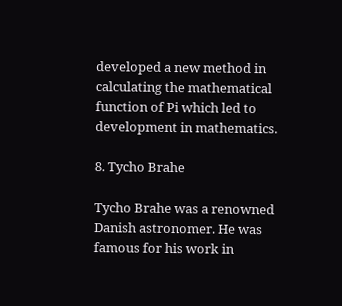developed a new method in calculating the mathematical function of Pi which led to development in mathematics.

8. Tycho Brahe

Tycho Brahe was a renowned Danish astronomer. He was famous for his work in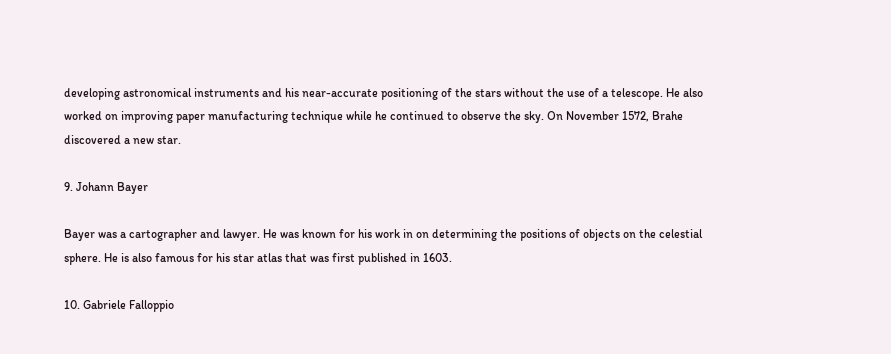developing astronomical instruments and his near-accurate positioning of the stars without the use of a telescope. He also worked on improving paper manufacturing technique while he continued to observe the sky. On November 1572, Brahe discovered a new star.

9. Johann Bayer

Bayer was a cartographer and lawyer. He was known for his work in on determining the positions of objects on the celestial sphere. He is also famous for his star atlas that was first published in 1603.

10. Gabriele Falloppio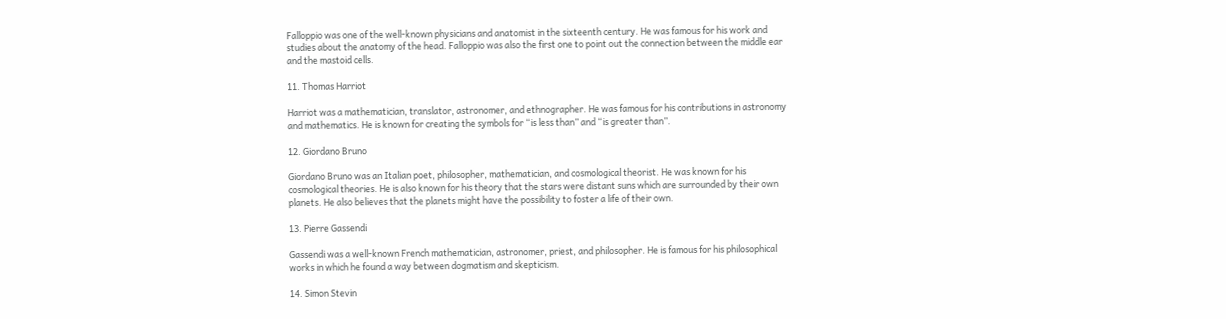Falloppio was one of the well-known physicians and anatomist in the sixteenth century. He was famous for his work and studies about the anatomy of the head. Falloppio was also the first one to point out the connection between the middle ear and the mastoid cells.

11. Thomas Harriot

Harriot was a mathematician, translator, astronomer, and ethnographer. He was famous for his contributions in astronomy and mathematics. He is known for creating the symbols for “is less than” and “is greater than”.

12. Giordano Bruno

Giordano Bruno was an Italian poet, philosopher, mathematician, and cosmological theorist. He was known for his cosmological theories. He is also known for his theory that the stars were distant suns which are surrounded by their own planets. He also believes that the planets might have the possibility to foster a life of their own.

13. Pierre Gassendi

Gassendi was a well-known French mathematician, astronomer, priest, and philosopher. He is famous for his philosophical works in which he found a way between dogmatism and skepticism.

14. Simon Stevin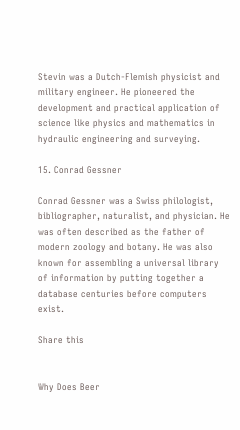Stevin was a Dutch-Flemish physicist and military engineer. He pioneered the development and practical application of science like physics and mathematics in hydraulic engineering and surveying.

15. Conrad Gessner

Conrad Gessner was a Swiss philologist, bibliographer, naturalist, and physician. He was often described as the father of modern zoology and botany. He was also known for assembling a universal library of information by putting together a database centuries before computers exist.

Share this


Why Does Beer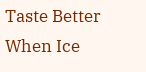Taste Better When Ice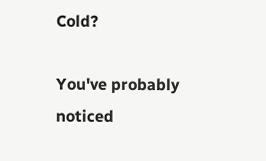Cold?

You've probably noticed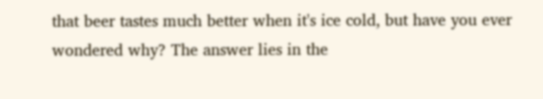that beer tastes much better when it's ice cold, but have you ever wondered why? The answer lies in the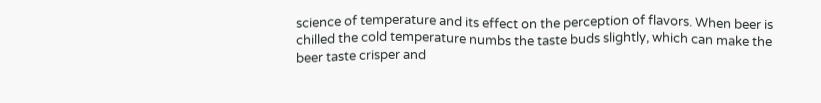science of temperature and its effect on the perception of flavors. When beer is chilled the cold temperature numbs the taste buds slightly, which can make the beer taste crisper and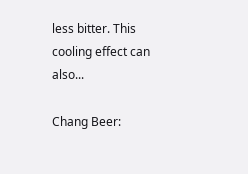less bitter. This cooling effect can also...

Chang Beer: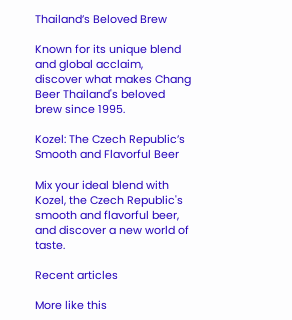Thailand’s Beloved Brew

Known for its unique blend and global acclaim, discover what makes Chang Beer Thailand's beloved brew since 1995.

Kozel: The Czech Republic’s Smooth and Flavorful Beer

Mix your ideal blend with Kozel, the Czech Republic's smooth and flavorful beer, and discover a new world of taste.

Recent articles

More like this